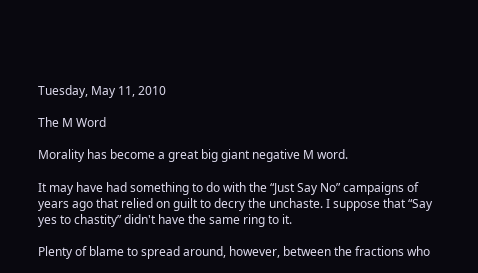Tuesday, May 11, 2010

The M Word

Morality has become a great big giant negative M word.

It may have had something to do with the “Just Say No” campaigns of years ago that relied on guilt to decry the unchaste. I suppose that “Say yes to chastity” didn't have the same ring to it.

Plenty of blame to spread around, however, between the fractions who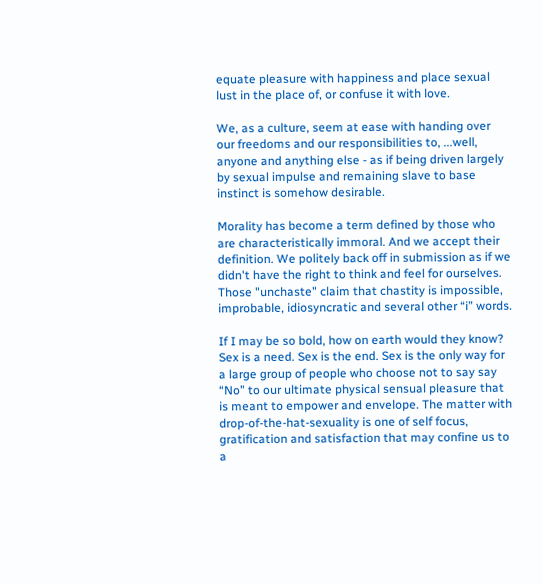equate pleasure with happiness and place sexual lust in the place of, or confuse it with love.

We, as a culture, seem at ease with handing over our freedoms and our responsibilities to, ...well, anyone and anything else - as if being driven largely by sexual impulse and remaining slave to base instinct is somehow desirable.

Morality has become a term defined by those who are characteristically immoral. And we accept their definition. We politely back off in submission as if we didn't have the right to think and feel for ourselves. Those "unchaste" claim that chastity is impossible, improbable, idiosyncratic and several other “i” words.

If I may be so bold, how on earth would they know? Sex is a need. Sex is the end. Sex is the only way for a large group of people who choose not to say say “No” to our ultimate physical sensual pleasure that is meant to empower and envelope. The matter with drop-of-the-hat-sexuality is one of self focus, gratification and satisfaction that may confine us to a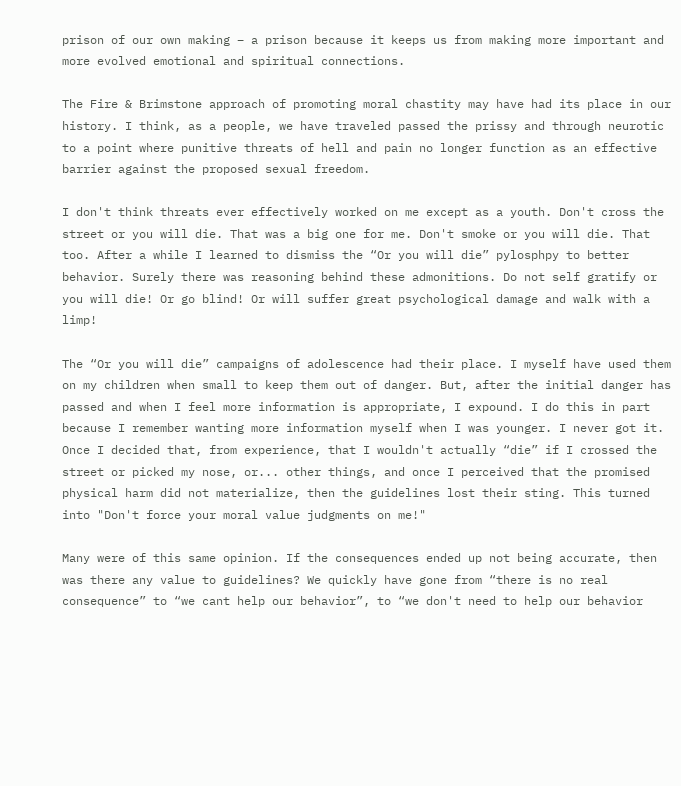prison of our own making – a prison because it keeps us from making more important and more evolved emotional and spiritual connections.

The Fire & Brimstone approach of promoting moral chastity may have had its place in our history. I think, as a people, we have traveled passed the prissy and through neurotic to a point where punitive threats of hell and pain no longer function as an effective barrier against the proposed sexual freedom.

I don't think threats ever effectively worked on me except as a youth. Don't cross the street or you will die. That was a big one for me. Don't smoke or you will die. That too. After a while I learned to dismiss the “Or you will die” pylosphpy to better behavior. Surely there was reasoning behind these admonitions. Do not self gratify or you will die! Or go blind! Or will suffer great psychological damage and walk with a limp!

The “Or you will die” campaigns of adolescence had their place. I myself have used them on my children when small to keep them out of danger. But, after the initial danger has passed and when I feel more information is appropriate, I expound. I do this in part because I remember wanting more information myself when I was younger. I never got it. Once I decided that, from experience, that I wouldn't actually “die” if I crossed the street or picked my nose, or... other things, and once I perceived that the promised physical harm did not materialize, then the guidelines lost their sting. This turned into "Don't force your moral value judgments on me!"

Many were of this same opinion. If the consequences ended up not being accurate, then was there any value to guidelines? We quickly have gone from “there is no real consequence” to “we cant help our behavior”, to “we don't need to help our behavior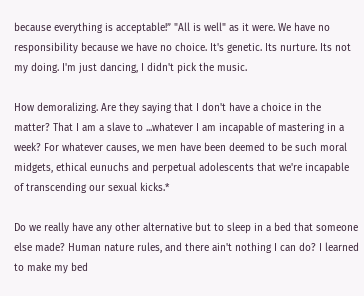because everything is acceptable!” "All is well" as it were. We have no responsibility because we have no choice. It's genetic. Its nurture. Its not my doing. I'm just dancing, I didn't pick the music.

How demoralizing. Are they saying that I don't have a choice in the matter? That I am a slave to ...whatever I am incapable of mastering in a week? For whatever causes, we men have been deemed to be such moral midgets, ethical eunuchs and perpetual adolescents that we're incapable of transcending our sexual kicks.*

Do we really have any other alternative but to sleep in a bed that someone else made? Human nature rules, and there ain't nothing I can do? I learned to make my bed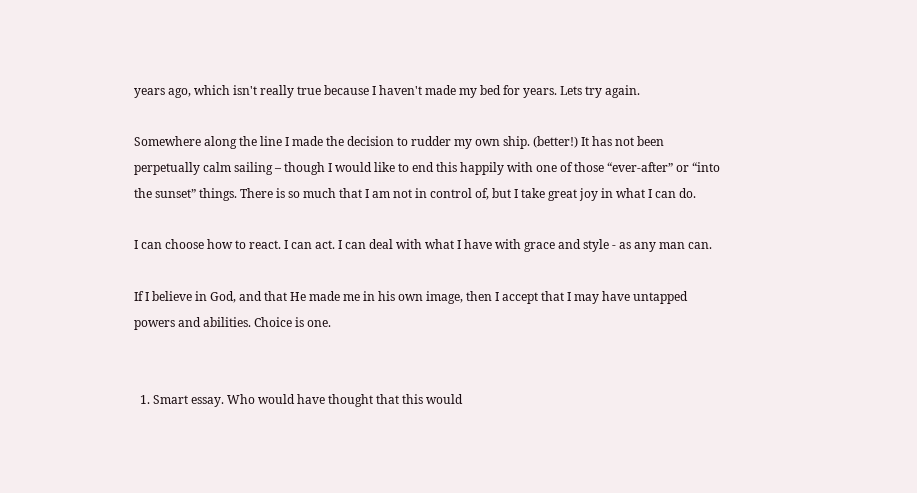years ago, which isn't really true because I haven't made my bed for years. Lets try again.

Somewhere along the line I made the decision to rudder my own ship. (better!) It has not been perpetually calm sailing – though I would like to end this happily with one of those “ever-after” or “into the sunset” things. There is so much that I am not in control of, but I take great joy in what I can do.

I can choose how to react. I can act. I can deal with what I have with grace and style - as any man can.

If I believe in God, and that He made me in his own image, then I accept that I may have untapped powers and abilities. Choice is one.


  1. Smart essay. Who would have thought that this would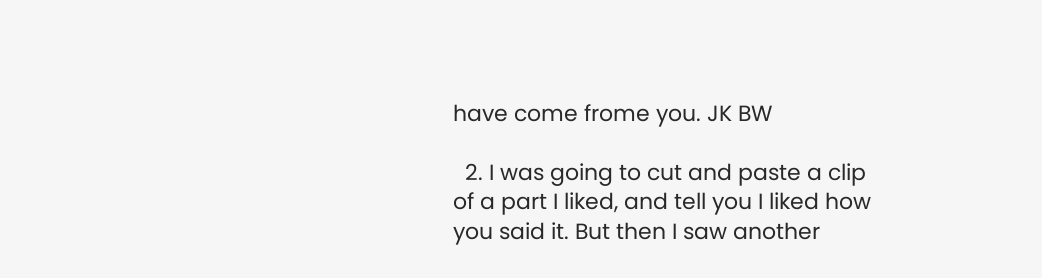have come frome you. JK BW

  2. I was going to cut and paste a clip of a part I liked, and tell you I liked how you said it. But then I saw another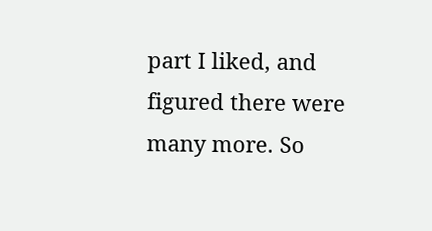part I liked, and figured there were many more. So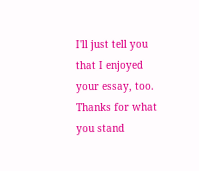I'll just tell you that I enjoyed your essay, too. Thanks for what you stand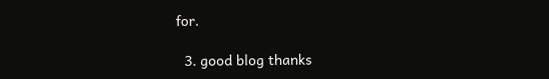for.

  3. good blog thanks